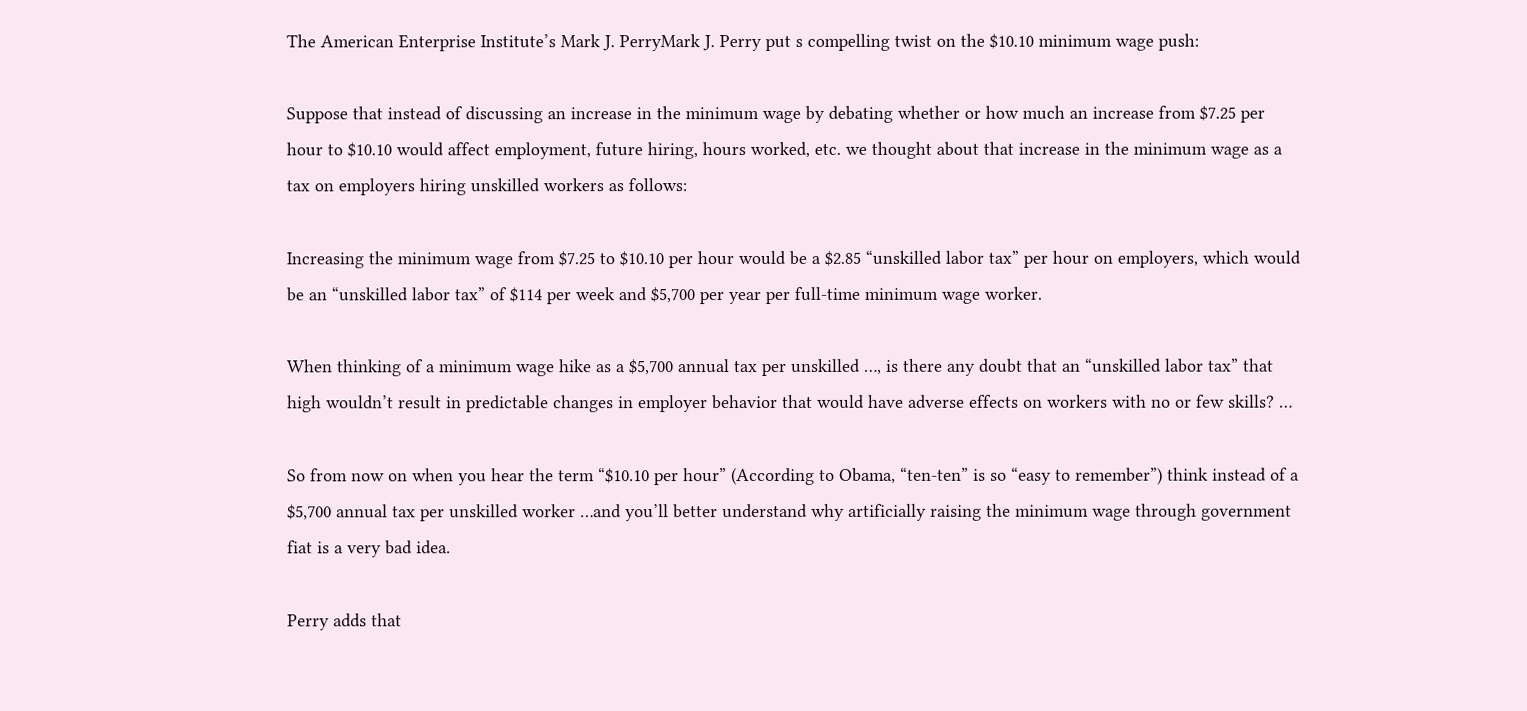The American Enterprise Institute’s Mark J. PerryMark J. Perry put s compelling twist on the $10.10 minimum wage push:

Suppose that instead of discussing an increase in the minimum wage by debating whether or how much an increase from $7.25 per hour to $10.10 would affect employment, future hiring, hours worked, etc. we thought about that increase in the minimum wage as a tax on employers hiring unskilled workers as follows:

Increasing the minimum wage from $7.25 to $10.10 per hour would be a $2.85 “unskilled labor tax” per hour on employers, which would be an “unskilled labor tax” of $114 per week and $5,700 per year per full-time minimum wage worker.

When thinking of a minimum wage hike as a $5,700 annual tax per unskilled …, is there any doubt that an “unskilled labor tax” that high wouldn’t result in predictable changes in employer behavior that would have adverse effects on workers with no or few skills? …

So from now on when you hear the term “$10.10 per hour” (According to Obama, “ten-ten” is so “easy to remember”) think instead of a $5,700 annual tax per unskilled worker …and you’ll better understand why artificially raising the minimum wage through government fiat is a very bad idea.

Perry adds that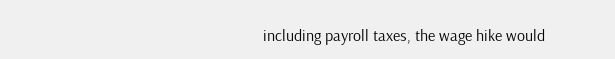including payroll taxes, the wage hike would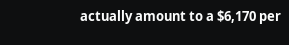actually amount to a $6,170 per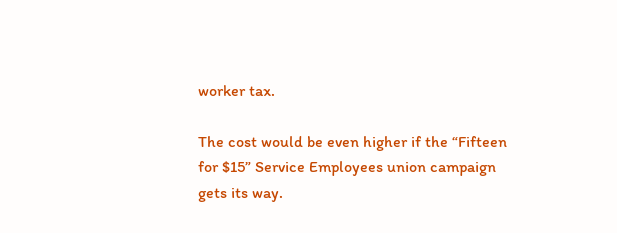worker tax.

The cost would be even higher if the “Fifteen for $15” Service Employees union campaign gets its way.